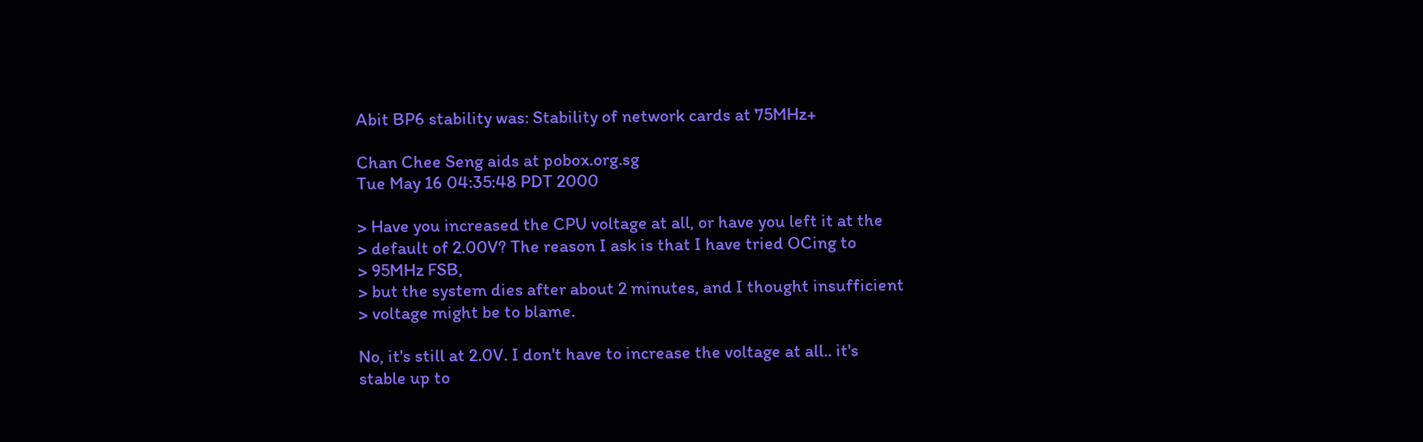Abit BP6 stability was: Stability of network cards at 75MHz+

Chan Chee Seng aids at pobox.org.sg
Tue May 16 04:35:48 PDT 2000

> Have you increased the CPU voltage at all, or have you left it at the
> default of 2.00V? The reason I ask is that I have tried OCing to
> 95MHz FSB,
> but the system dies after about 2 minutes, and I thought insufficient
> voltage might be to blame.

No, it's still at 2.0V. I don't have to increase the voltage at all.. it's
stable up to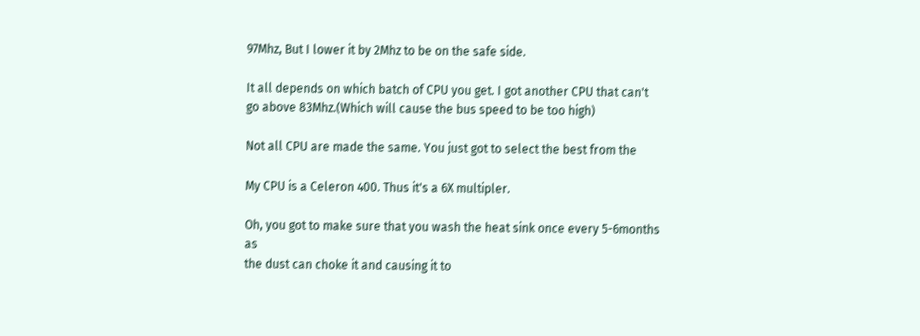97Mhz, But I lower it by 2Mhz to be on the safe side.

It all depends on which batch of CPU you get. I got another CPU that can't
go above 83Mhz.(Which will cause the bus speed to be too high)

Not all CPU are made the same. You just got to select the best from the

My CPU is a Celeron 400. Thus it's a 6X multipler.

Oh, you got to make sure that you wash the heat sink once every 5-6months as
the dust can choke it and causing it to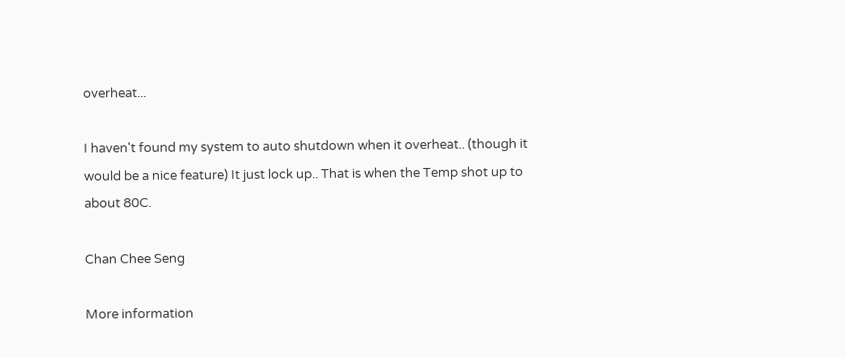overheat...

I haven't found my system to auto shutdown when it overheat.. (though it
would be a nice feature) It just lock up.. That is when the Temp shot up to
about 80C.

Chan Chee Seng

More information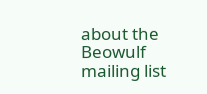about the Beowulf mailing list